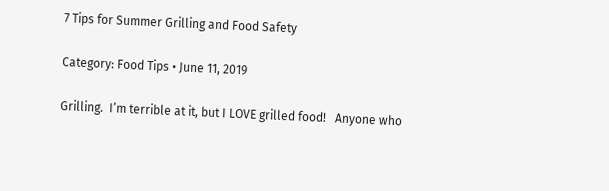7 Tips for Summer Grilling and Food Safety

Category: Food Tips • June 11, 2019

Grilling.  I’m terrible at it, but I LOVE grilled food!   Anyone who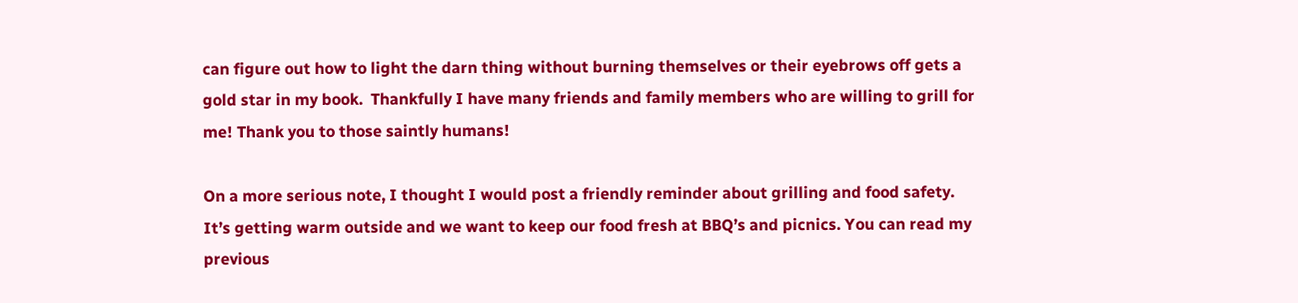can figure out how to light the darn thing without burning themselves or their eyebrows off gets a gold star in my book.  Thankfully I have many friends and family members who are willing to grill for me! Thank you to those saintly humans!

On a more serious note, I thought I would post a friendly reminder about grilling and food safety.  It’s getting warm outside and we want to keep our food fresh at BBQ’s and picnics. You can read my previous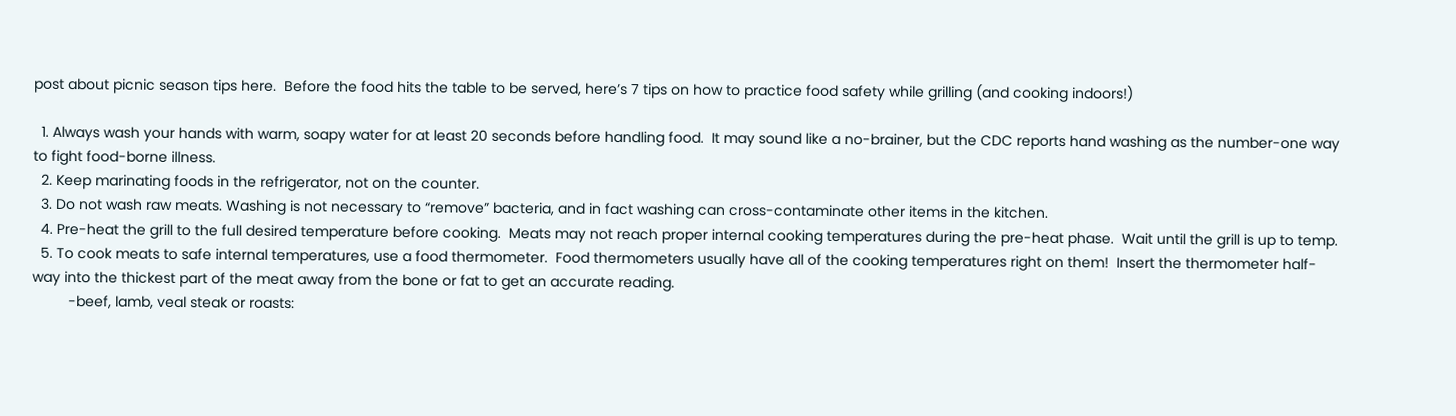post about picnic season tips here.  Before the food hits the table to be served, here’s 7 tips on how to practice food safety while grilling (and cooking indoors!)

  1. Always wash your hands with warm, soapy water for at least 20 seconds before handling food.  It may sound like a no-brainer, but the CDC reports hand washing as the number-one way to fight food-borne illness.
  2. Keep marinating foods in the refrigerator, not on the counter.
  3. Do not wash raw meats. Washing is not necessary to “remove” bacteria, and in fact washing can cross-contaminate other items in the kitchen.
  4. Pre-heat the grill to the full desired temperature before cooking.  Meats may not reach proper internal cooking temperatures during the pre-heat phase.  Wait until the grill is up to temp.
  5. To cook meats to safe internal temperatures, use a food thermometer.  Food thermometers usually have all of the cooking temperatures right on them!  Insert the thermometer half-way into the thickest part of the meat away from the bone or fat to get an accurate reading.
         -beef, lamb, veal steak or roasts: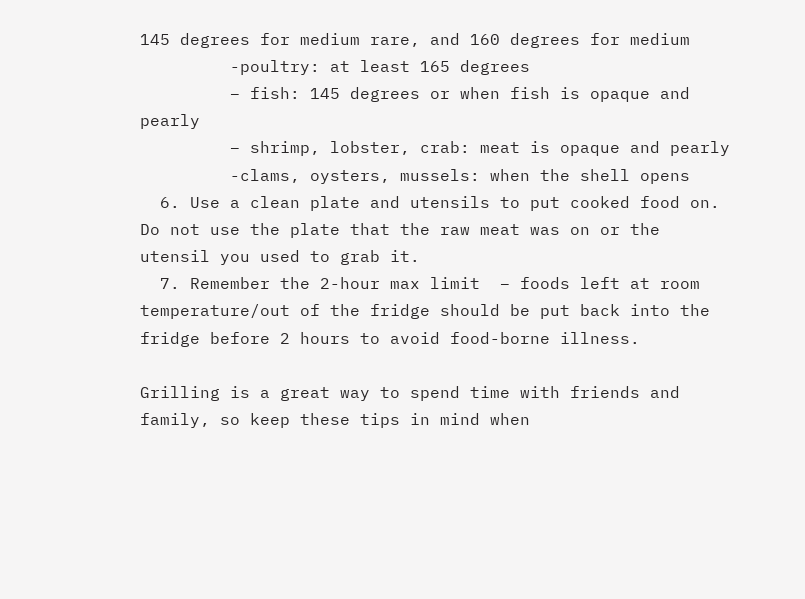145 degrees for medium rare, and 160 degrees for medium
         -poultry: at least 165 degrees
         – fish: 145 degrees or when fish is opaque and pearly
         – shrimp, lobster, crab: meat is opaque and pearly
         -clams, oysters, mussels: when the shell opens
  6. Use a clean plate and utensils to put cooked food on. Do not use the plate that the raw meat was on or the utensil you used to grab it.
  7. Remember the 2-hour max limit  – foods left at room temperature/out of the fridge should be put back into the fridge before 2 hours to avoid food-borne illness.

Grilling is a great way to spend time with friends and family, so keep these tips in mind when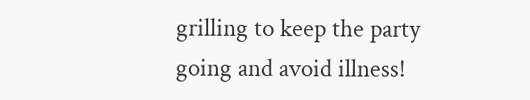grilling to keep the party going and avoid illness!